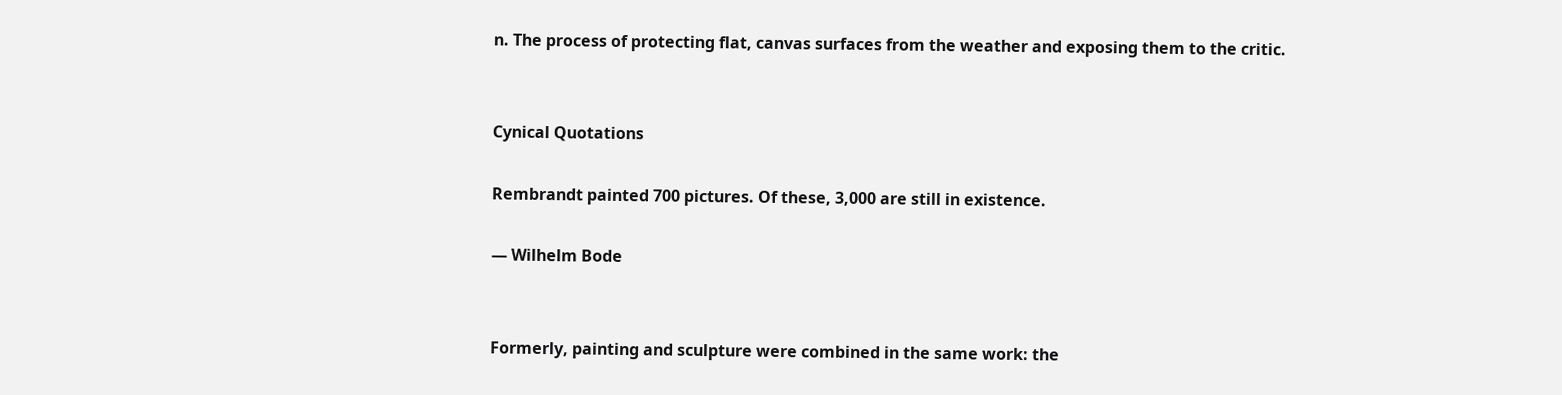n. The process of protecting flat, canvas surfaces from the weather and exposing them to the critic.


Cynical Quotations

Rembrandt painted 700 pictures. Of these, 3,000 are still in existence.

— Wilhelm Bode


Formerly, painting and sculpture were combined in the same work: the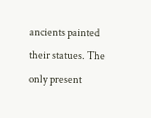ancients painted their statues. The only present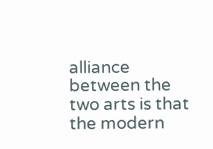alliance between the two arts is that the modern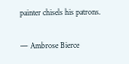painter chisels his patrons.

— Ambrose Bierce